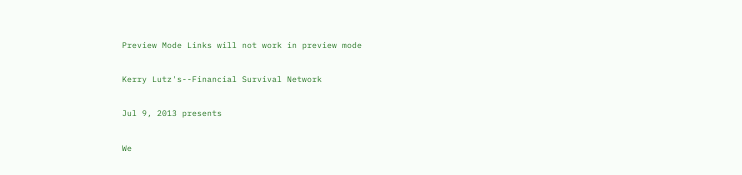Preview Mode Links will not work in preview mode

Kerry Lutz's--Financial Survival Network

Jul 9, 2013 presents

We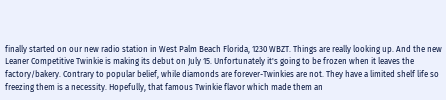finally started on our new radio station in West Palm Beach Florida, 1230 WBZT. Things are really looking up. And the new Leaner Competitive Twinkie is making its debut on July 15. Unfortunately it's going to be frozen when it leaves the factory/bakery. Contrary to popular belief, while diamonds are forever-Twinkies are not. They have a limited shelf life so freezing them is a necessity. Hopefully, that famous Twinkie flavor which made them an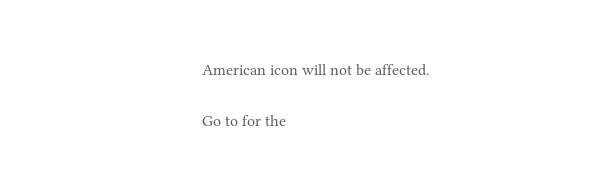American icon will not be affected.

Go to for the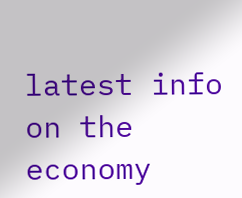latest info on the economy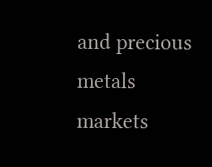and precious metals markets